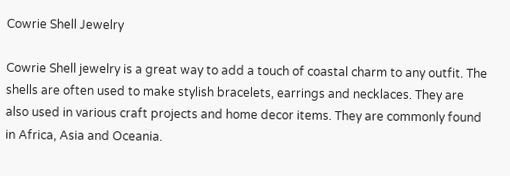Cowrie Shell Jewelry

Cowrie Shell jewelry is a great way to add a touch of coastal charm to any outfit. The shells are often used to make stylish bracelets, earrings and necklaces. They are also used in various craft projects and home decor items. They are commonly found in Africa, Asia and Oceania.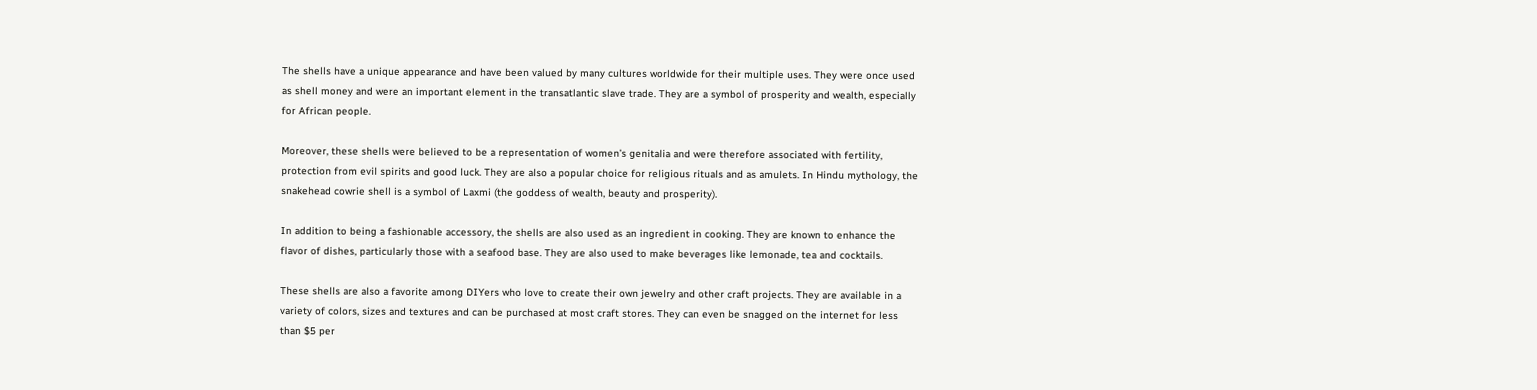The shells have a unique appearance and have been valued by many cultures worldwide for their multiple uses. They were once used as shell money and were an important element in the transatlantic slave trade. They are a symbol of prosperity and wealth, especially for African people.

Moreover, these shells were believed to be a representation of women’s genitalia and were therefore associated with fertility, protection from evil spirits and good luck. They are also a popular choice for religious rituals and as amulets. In Hindu mythology, the snakehead cowrie shell is a symbol of Laxmi (the goddess of wealth, beauty and prosperity).

In addition to being a fashionable accessory, the shells are also used as an ingredient in cooking. They are known to enhance the flavor of dishes, particularly those with a seafood base. They are also used to make beverages like lemonade, tea and cocktails.

These shells are also a favorite among DIYers who love to create their own jewelry and other craft projects. They are available in a variety of colors, sizes and textures and can be purchased at most craft stores. They can even be snagged on the internet for less than $5 per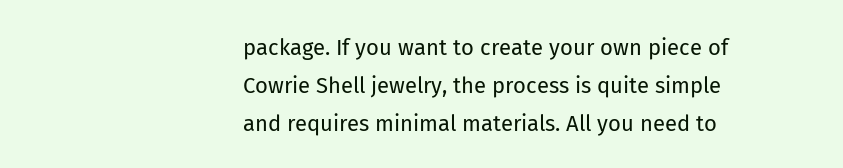package. If you want to create your own piece of Cowrie Shell jewelry, the process is quite simple and requires minimal materials. All you need to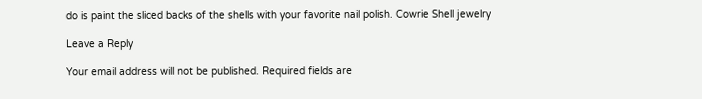do is paint the sliced backs of the shells with your favorite nail polish. Cowrie Shell jewelry

Leave a Reply

Your email address will not be published. Required fields are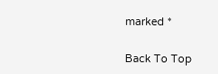marked *

Back To Top